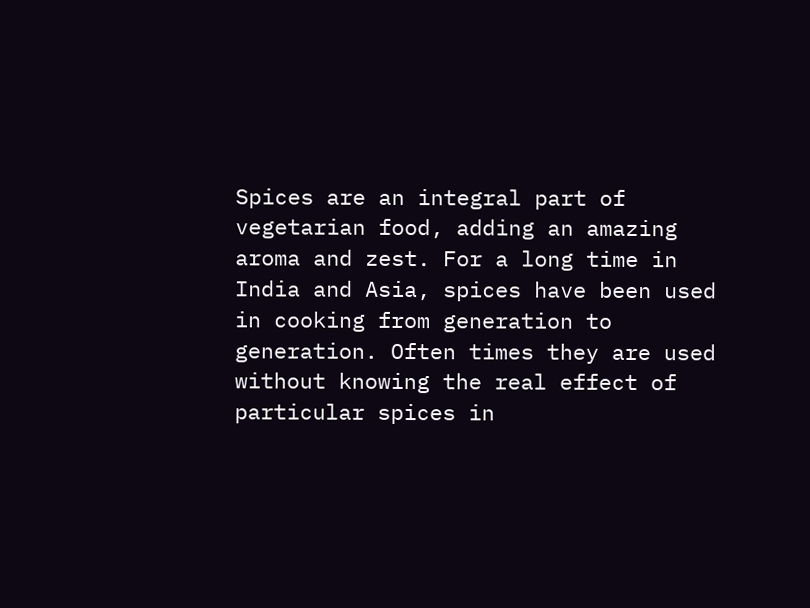Spices are an integral part of vegetarian food, adding an amazing aroma and zest. For a long time in India and Asia, spices have been used in cooking from generation to generation. Often times they are used without knowing the real effect of particular spices in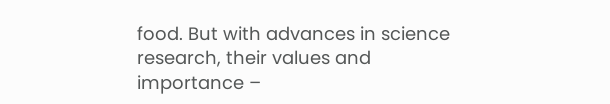food. But with advances in science research, their values and importance –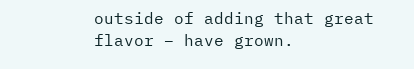outside of adding that great flavor – have grown.